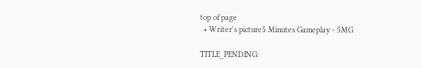top of page
  • Writer's picture5 Minutes Gameplay - 5MG

TITLE_PENDING: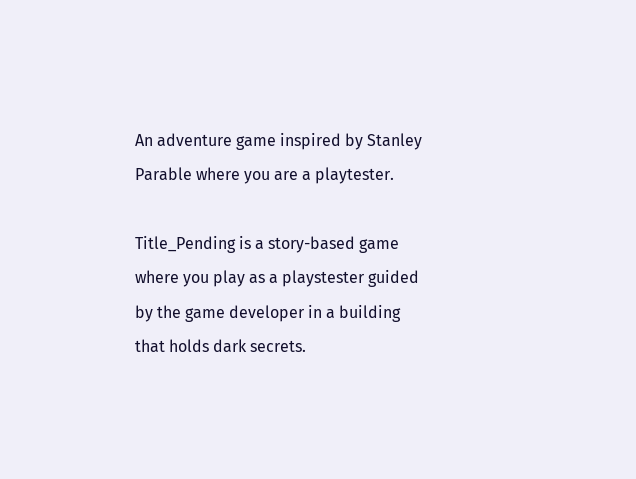An adventure game inspired by Stanley Parable where you are a playtester.

Title_Pending is a story-based game where you play as a playstester guided by the game developer in a building that holds dark secrets.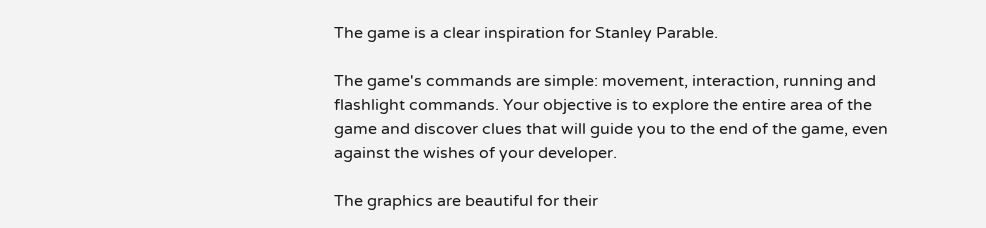The game is a clear inspiration for Stanley Parable.

The game's commands are simple: movement, interaction, running and flashlight commands. Your objective is to explore the entire area of the game and discover clues that will guide you to the end of the game, even against the wishes of your developer.

The graphics are beautiful for their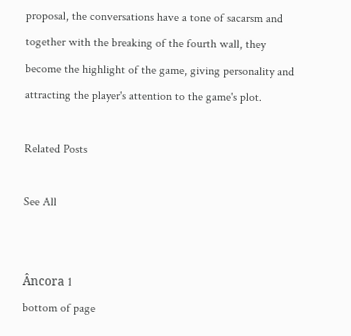proposal, the conversations have a tone of sacarsm and together with the breaking of the fourth wall, they become the highlight of the game, giving personality and attracting the player's attention to the game's plot.

Related Posts

See All


Âncora 1
bottom of page